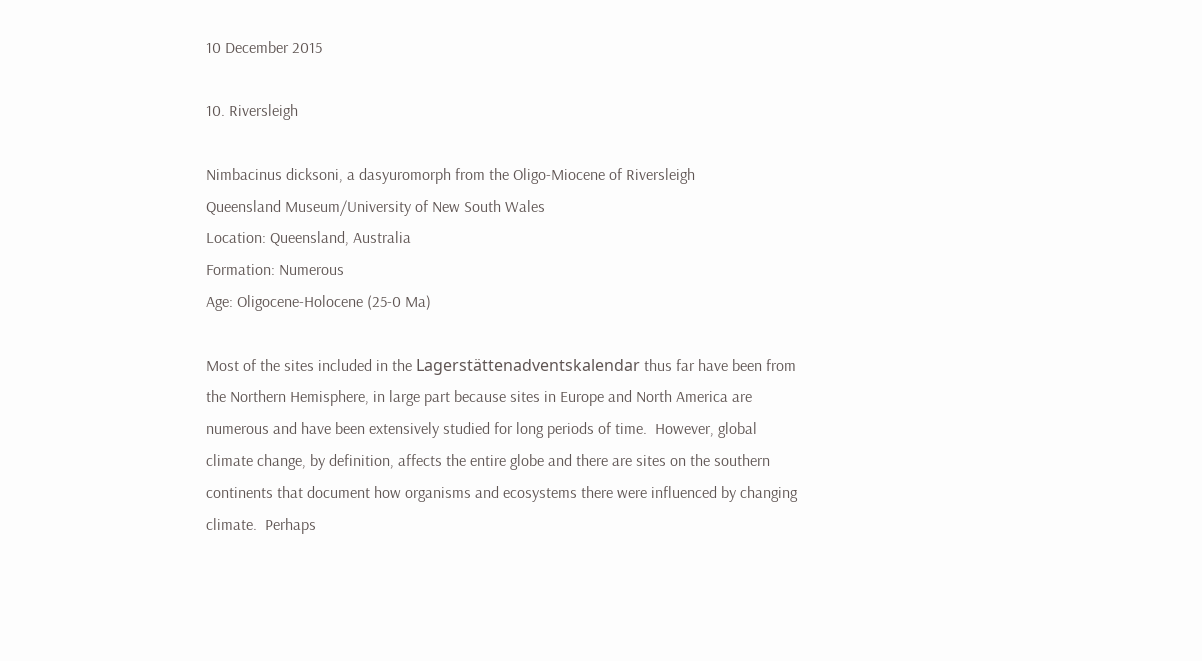10 December 2015

10. Riversleigh

Nimbacinus dicksoni, a dasyuromorph from the Oligo-Miocene of Riversleigh
Queensland Museum/University of New South Wales
Location: Queensland, Australia
Formation: Numerous
Age: Oligocene-Holocene (25-0 Ma)

Most of the sites included in the Lagerstättenadventskalendar thus far have been from the Northern Hemisphere, in large part because sites in Europe and North America are numerous and have been extensively studied for long periods of time.  However, global climate change, by definition, affects the entire globe and there are sites on the southern continents that document how organisms and ecosystems there were influenced by changing climate.  Perhaps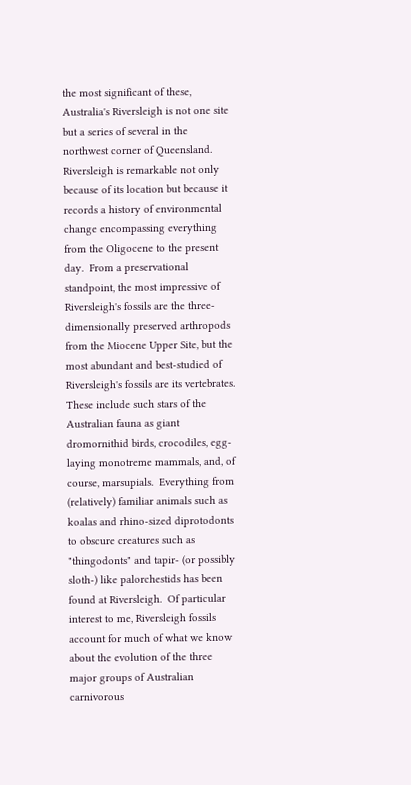the most significant of these, Australia's Riversleigh is not one site but a series of several in the northwest corner of Queensland.  Riversleigh is remarkable not only because of its location but because it records a history of environmental change encompassing everything from the Oligocene to the present day.  From a preservational standpoint, the most impressive of Riversleigh's fossils are the three-dimensionally preserved arthropods from the Miocene Upper Site, but the most abundant and best-studied of Riversleigh's fossils are its vertebrates.  These include such stars of the Australian fauna as giant dromornithid birds, crocodiles, egg-laying monotreme mammals, and, of course, marsupials.  Everything from (relatively) familiar animals such as koalas and rhino-sized diprotodonts to obscure creatures such as "thingodonts" and tapir- (or possibly sloth-) like palorchestids has been found at Riversleigh.  Of particular interest to me, Riversleigh fossils account for much of what we know about the evolution of the three major groups of Australian carnivorous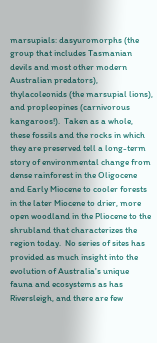marsupials: dasyuromorphs (the group that includes Tasmanian devils and most other modern Australian predators), thylacoleonids (the marsupial lions), and propleopines (carnivorous kangaroos!).  Taken as a whole, these fossils and the rocks in which they are preserved tell a long-term story of environmental change from dense rainforest in the Oligocene and Early Miocene to cooler forests in the later Miocene to drier, more open woodland in the Pliocene to the shrubland that characterizes the region today.  No series of sites has provided as much insight into the evolution of Australia's unique fauna and ecosystems as has Riversleigh, and there are few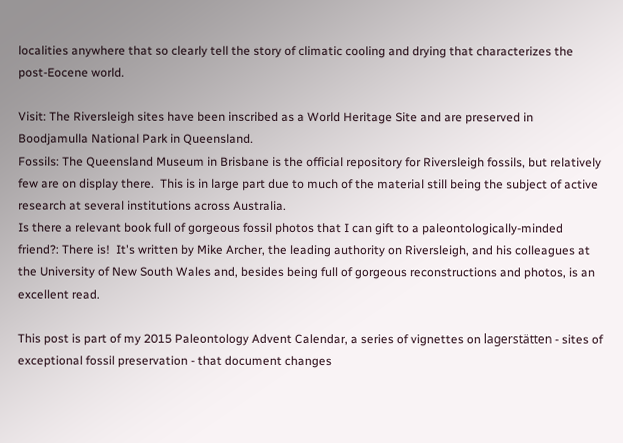localities anywhere that so clearly tell the story of climatic cooling and drying that characterizes the post-Eocene world.

Visit: The Riversleigh sites have been inscribed as a World Heritage Site and are preserved in Boodjamulla National Park in Queensland.
Fossils: The Queensland Museum in Brisbane is the official repository for Riversleigh fossils, but relatively few are on display there.  This is in large part due to much of the material still being the subject of active research at several institutions across Australia.
Is there a relevant book full of gorgeous fossil photos that I can gift to a paleontologically-minded friend?: There is!  It's written by Mike Archer, the leading authority on Riversleigh, and his colleagues at the University of New South Wales and, besides being full of gorgeous reconstructions and photos, is an excellent read.

This post is part of my 2015 Paleontology Advent Calendar, a series of vignettes on lagerstätten - sites of exceptional fossil preservation - that document changes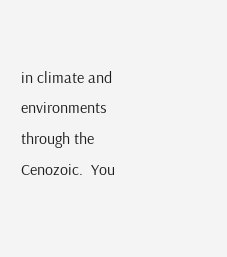in climate and environments through the Cenozoic.  You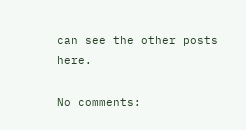can see the other posts here.

No comments: